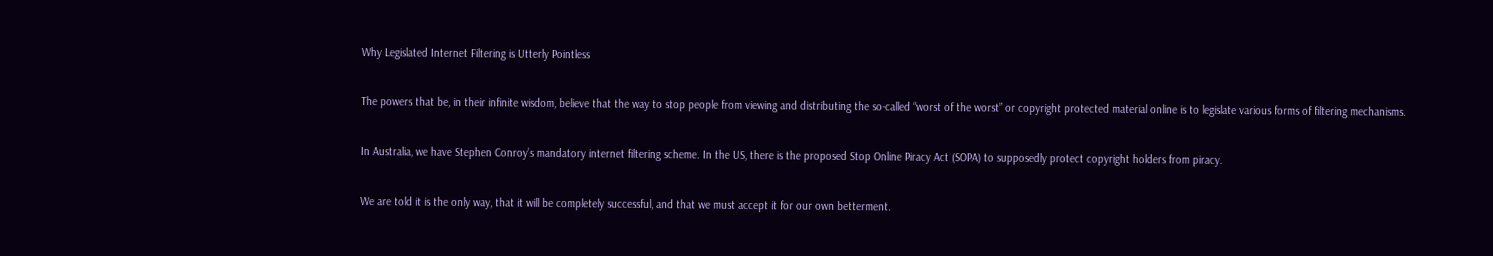Why Legislated Internet Filtering is Utterly Pointless

The powers that be, in their infinite wisdom, believe that the way to stop people from viewing and distributing the so-called “worst of the worst” or copyright protected material online is to legislate various forms of filtering mechanisms.

In Australia, we have Stephen Conroy’s mandatory internet filtering scheme. In the US, there is the proposed Stop Online Piracy Act (SOPA) to supposedly protect copyright holders from piracy.

We are told it is the only way, that it will be completely successful, and that we must accept it for our own betterment.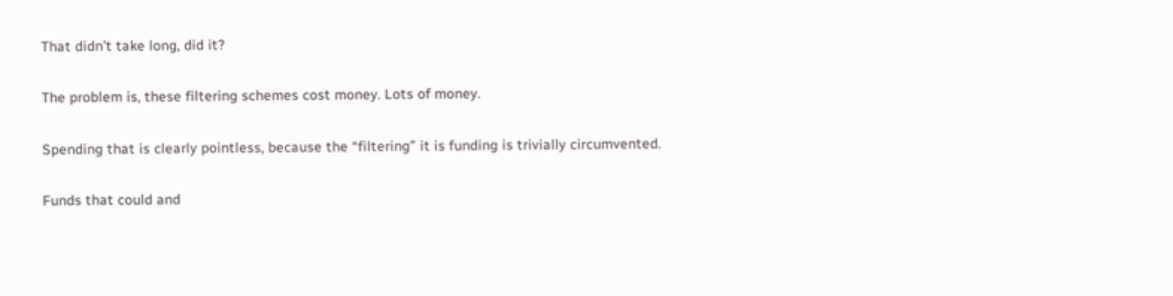That didn’t take long, did it?

The problem is, these filtering schemes cost money. Lots of money.

Spending that is clearly pointless, because the “filtering” it is funding is trivially circumvented.

Funds that could and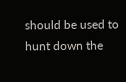should be used to hunt down the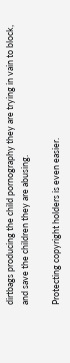dirtbags producing the child pornography they are trying in vain to block, and save the children they are abusing.

Protecting copyright holders is even easier.